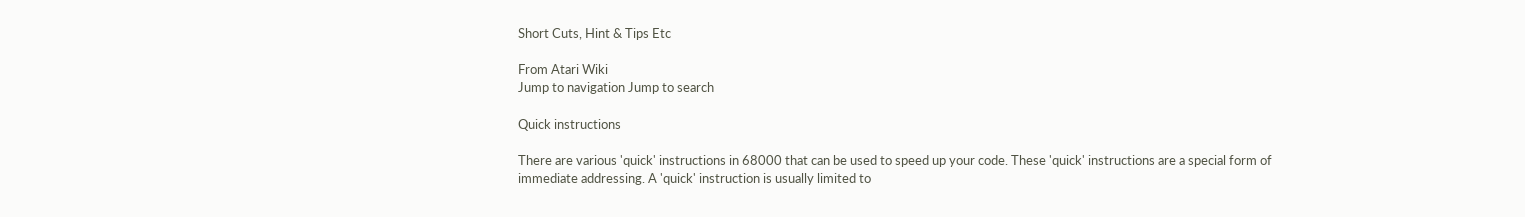Short Cuts, Hint & Tips Etc

From Atari Wiki
Jump to navigation Jump to search

Quick instructions

There are various 'quick' instructions in 68000 that can be used to speed up your code. These 'quick' instructions are a special form of immediate addressing. A 'quick' instruction is usually limited to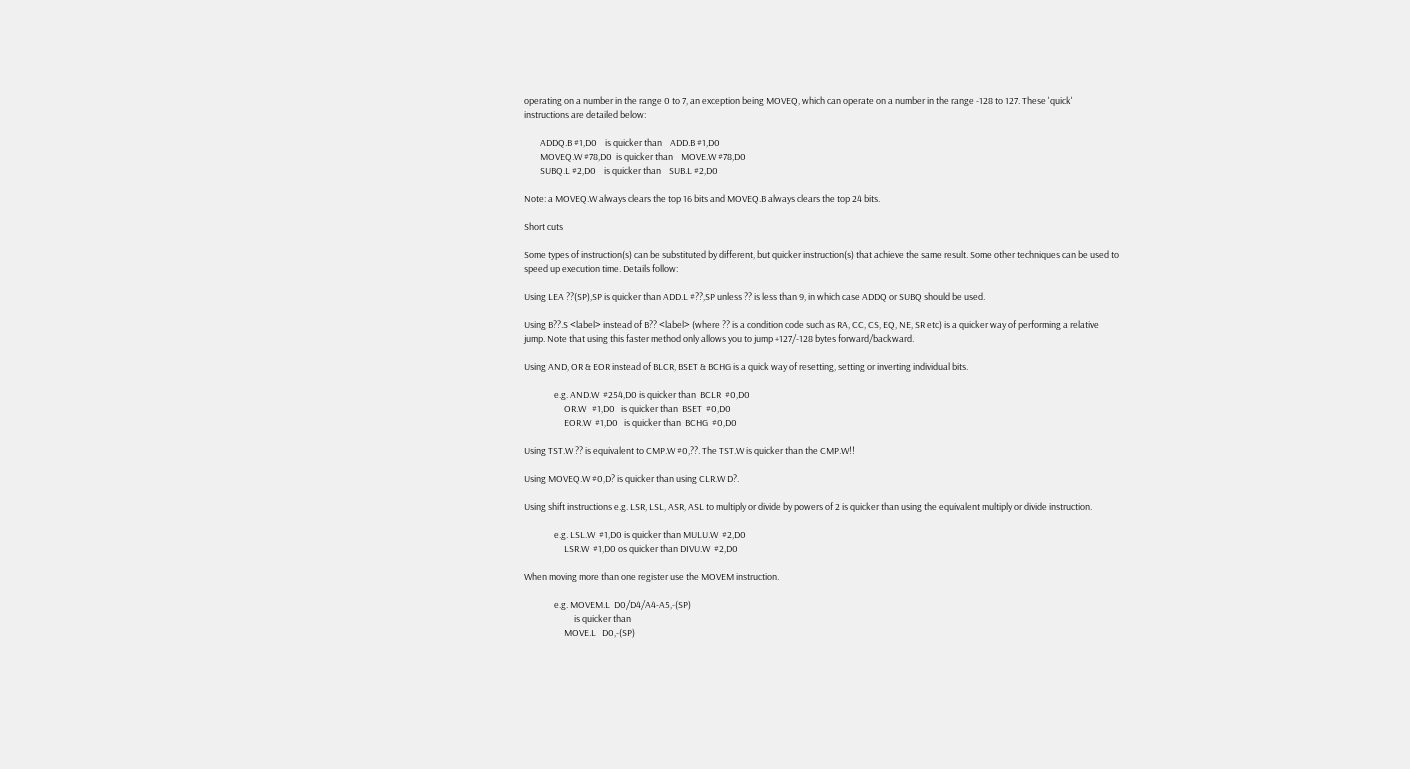operating on a number in the range 0 to 7, an exception being MOVEQ, which can operate on a number in the range -128 to 127. These 'quick' instructions are detailed below:

        ADDQ.B #1,D0    is quicker than    ADD.B #1,D0
        MOVEQ.W #78,D0  is quicker than    MOVE.W #78,D0
        SUBQ.L #2,D0    is quicker than    SUB.L #2,D0

Note: a MOVEQ.W always clears the top 16 bits and MOVEQ.B always clears the top 24 bits.

Short cuts

Some types of instruction(s) can be substituted by different, but quicker instruction(s) that achieve the same result. Some other techniques can be used to speed up execution time. Details follow:

Using LEA ??(SP),SP is quicker than ADD.L #??,SP unless ?? is less than 9, in which case ADDQ or SUBQ should be used.

Using B??.S <label> instead of B?? <label> (where ?? is a condition code such as RA, CC, CS, EQ, NE, SR etc) is a quicker way of performing a relative jump. Note that using this faster method only allows you to jump +127/-128 bytes forward/backward.

Using AND, OR & EOR instead of BLCR, BSET & BCHG is a quick way of resetting, setting or inverting individual bits.

               e.g. AND.W  #254,D0 is quicker than  BCLR  #0,D0
                    OR.W   #1,D0   is quicker than  BSET  #0,D0
                    EOR.W  #1,D0   is quicker than  BCHG  #0,D0

Using TST.W ?? is equivalent to CMP.W #0,??. The TST.W is quicker than the CMP.W!!

Using MOVEQ.W #0,D? is quicker than using CLR.W D?.

Using shift instructions e.g. LSR, LSL, ASR, ASL to multiply or divide by powers of 2 is quicker than using the equivalent multiply or divide instruction.

               e.g. LSL.W  #1,D0 is quicker than MULU.W  #2,D0
                    LSR.W  #1,D0 os quicker than DIVU.W  #2,D0

When moving more than one register use the MOVEM instruction.

               e.g. MOVEM.L  D0/D4/A4-A5,-(SP)
                         is quicker than
                    MOVE.L   D0,-(SP)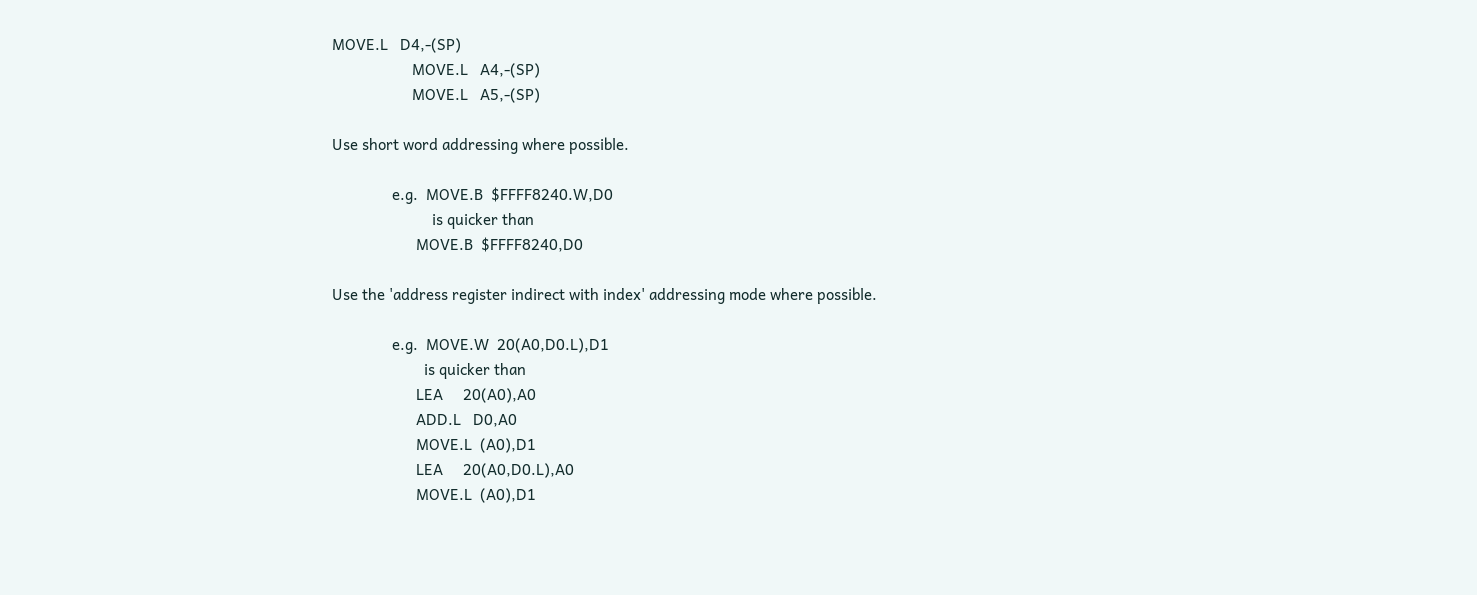MOVE.L   D4,-(SP)
                    MOVE.L   A4,-(SP)
                    MOVE.L   A5,-(SP)

Use short word addressing where possible.

               e.g.  MOVE.B  $FFFF8240.W,D0
                         is quicker than
                     MOVE.B  $FFFF8240,D0

Use the 'address register indirect with index' addressing mode where possible.

               e.g.  MOVE.W  20(A0,D0.L),D1
                       is quicker than
                     LEA     20(A0),A0
                     ADD.L   D0,A0
                     MOVE.L  (A0),D1
                     LEA     20(A0,D0.L),A0
                     MOVE.L  (A0),D1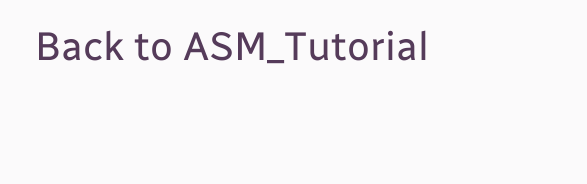Back to ASM_Tutorial